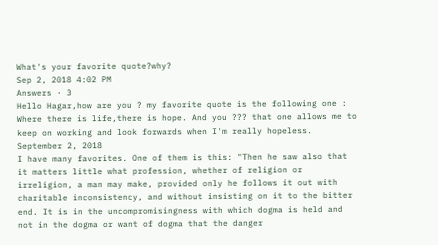What's your favorite quote?why?
Sep 2, 2018 4:02 PM
Answers · 3
Hello Hagar,how are you ? my favorite quote is the following one : Where there is life,there is hope. And you ??? that one allows me to keep on working and look forwards when I'm really hopeless.
September 2, 2018
I have many favorites. One of them is this: "Then he saw also that it matters little what profession, whether of religion or irreligion, a man may make, provided only he follows it out with charitable inconsistency, and without insisting on it to the bitter end. It is in the uncompromisingness with which dogma is held and not in the dogma or want of dogma that the danger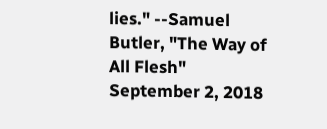lies." --Samuel Butler, "The Way of All Flesh"
September 2, 2018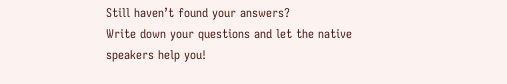Still haven’t found your answers?
Write down your questions and let the native speakers help you!